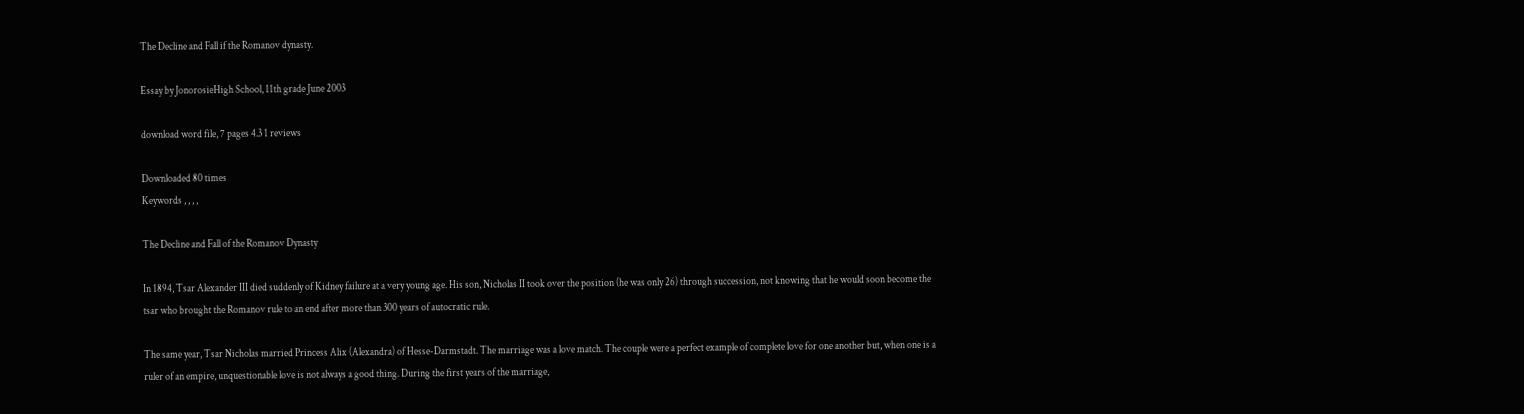The Decline and Fall if the Romanov dynasty.

Essay by JonorosieHigh School, 11th grade June 2003

download word file, 7 pages 4.3 1 reviews

Downloaded 80 times
Keywords , , , ,

The Decline and Fall of the Romanov Dynasty

In 1894, Tsar Alexander III died suddenly of Kidney failure at a very young age. His son, Nicholas II took over the position (he was only 26) through succession, not knowing that he would soon become the tsar who brought the Romanov rule to an end after more than 300 years of autocratic rule.

The same year, Tsar Nicholas married Princess Alix (Alexandra) of Hesse-Darmstadt. The marriage was a love match. The couple were a perfect example of complete love for one another but, when one is a ruler of an empire, unquestionable love is not always a good thing. During the first years of the marriage,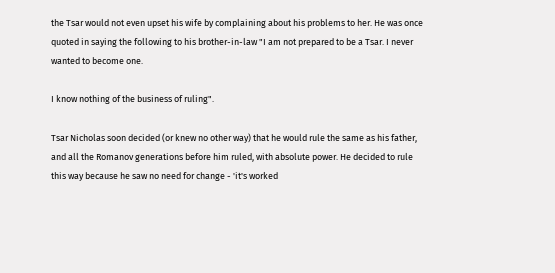the Tsar would not even upset his wife by complaining about his problems to her. He was once quoted in saying the following to his brother-in-law "I am not prepared to be a Tsar. I never wanted to become one.

I know nothing of the business of ruling".

Tsar Nicholas soon decided (or knew no other way) that he would rule the same as his father, and all the Romanov generations before him ruled, with absolute power. He decided to rule this way because he saw no need for change - 'it's worked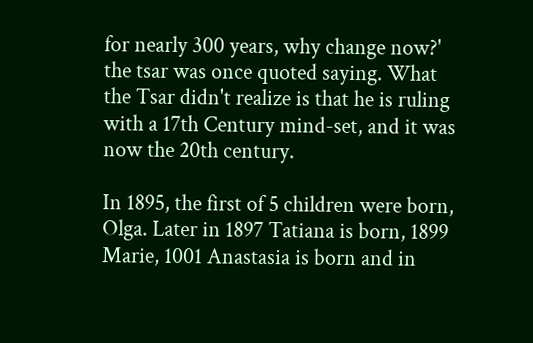for nearly 300 years, why change now?' the tsar was once quoted saying. What the Tsar didn't realize is that he is ruling with a 17th Century mind-set, and it was now the 20th century.

In 1895, the first of 5 children were born, Olga. Later in 1897 Tatiana is born, 1899 Marie, 1001 Anastasia is born and in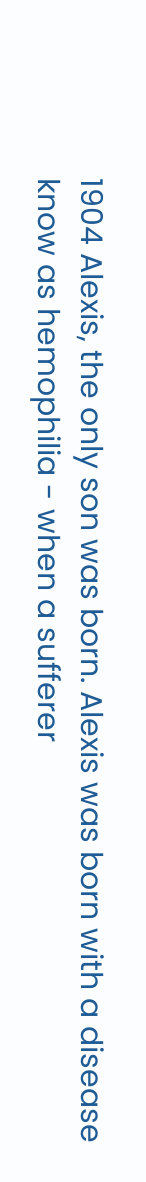1904 Alexis, the only son was born. Alexis was born with a disease know as hemophilia - when a sufferer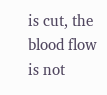is cut, the blood flow is not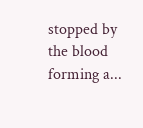stopped by the blood forming a...